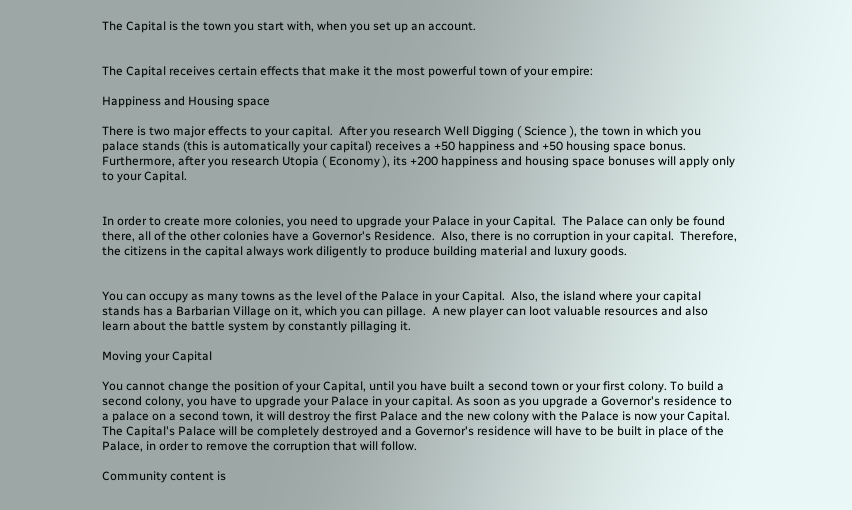The Capital is the town you start with, when you set up an account.


The Capital receives certain effects that make it the most powerful town of your empire:

Happiness and Housing space

There is two major effects to your capital.  After you research Well Digging ( Science ), the town in which you palace stands (this is automatically your capital) receives a +50 happiness and +50 housing space bonus.  Furthermore, after you research Utopia ( Economy ), its +200 happiness and housing space bonuses will apply only to your Capital.


In order to create more colonies, you need to upgrade your Palace in your Capital.  The Palace can only be found there, all of the other colonies have a Governor's Residence.  Also, there is no corruption in your capital.  Therefore, the citizens in the capital always work diligently to produce building material and luxury goods.


You can occupy as many towns as the level of the Palace in your Capital.  Also, the island where your capital stands has a Barbarian Village on it, which you can pillage.  A new player can loot valuable resources and also learn about the battle system by constantly pillaging it.

Moving your Capital

You cannot change the position of your Capital, until you have built a second town or your first colony. To build a second colony, you have to upgrade your Palace in your capital. As soon as you upgrade a Governor's residence to a palace on a second town, it will destroy the first Palace and the new colony with the Palace is now your Capital. The Capital's Palace will be completely destroyed and a Governor's residence will have to be built in place of the Palace, in order to remove the corruption that will follow.

Community content is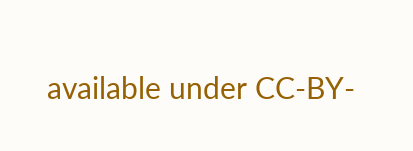available under CC-BY-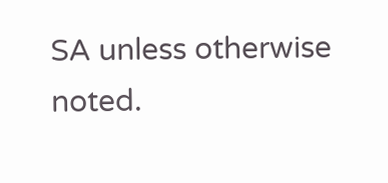SA unless otherwise noted.